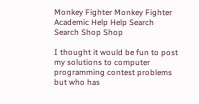Monkey Fighter Monkey Fighter
Academic Help Help Search Search Shop Shop

I thought it would be fun to post my solutions to computer programming contest problems but who has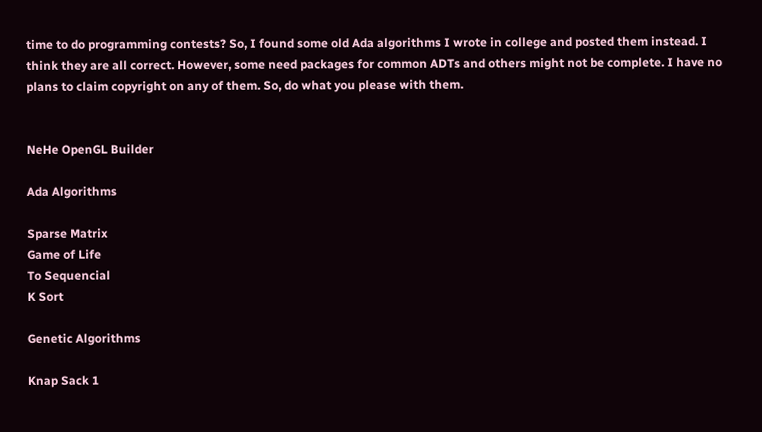time to do programming contests? So, I found some old Ada algorithms I wrote in college and posted them instead. I think they are all correct. However, some need packages for common ADTs and others might not be complete. I have no plans to claim copyright on any of them. So, do what you please with them.


NeHe OpenGL Builder

Ada Algorithms

Sparse Matrix
Game of Life
To Sequencial
K Sort

Genetic Algorithms

Knap Sack 1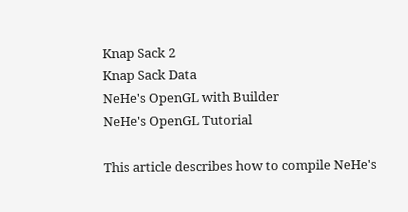Knap Sack 2
Knap Sack Data
NeHe's OpenGL with Builder
NeHe's OpenGL Tutorial

This article describes how to compile NeHe's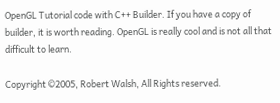OpenGL Tutorial code with C++ Builder. If you have a copy of builder, it is worth reading. OpenGL is really cool and is not all that difficult to learn.

Copyright ©2005, Robert Walsh, All Rights reserved.